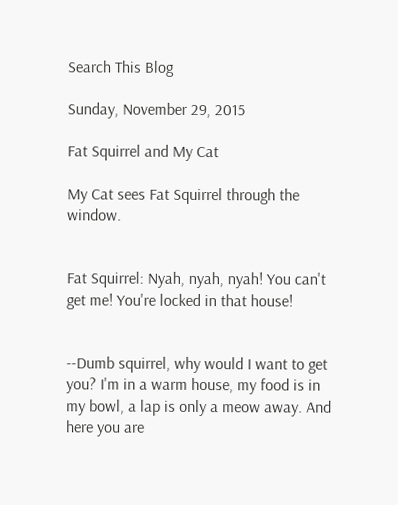Search This Blog

Sunday, November 29, 2015

Fat Squirrel and My Cat

My Cat sees Fat Squirrel through the window.


Fat Squirrel: Nyah, nyah, nyah! You can't get me! You're locked in that house!


--Dumb squirrel, why would I want to get you? I'm in a warm house, my food is in my bowl, a lap is only a meow away. And here you are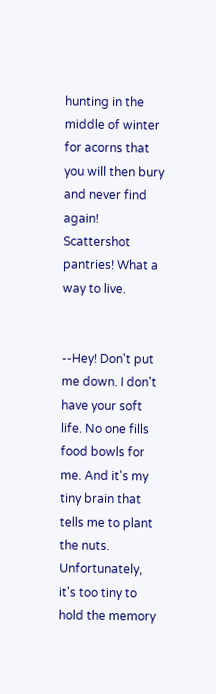hunting in the middle of winter for acorns that you will then bury and never find again! Scattershot pantries! What a way to live.


--Hey! Don't put me down. I don't have your soft life. No one fills food bowls for me. And it's my tiny brain that tells me to plant the nuts. Unfortunately, it's too tiny to hold the memory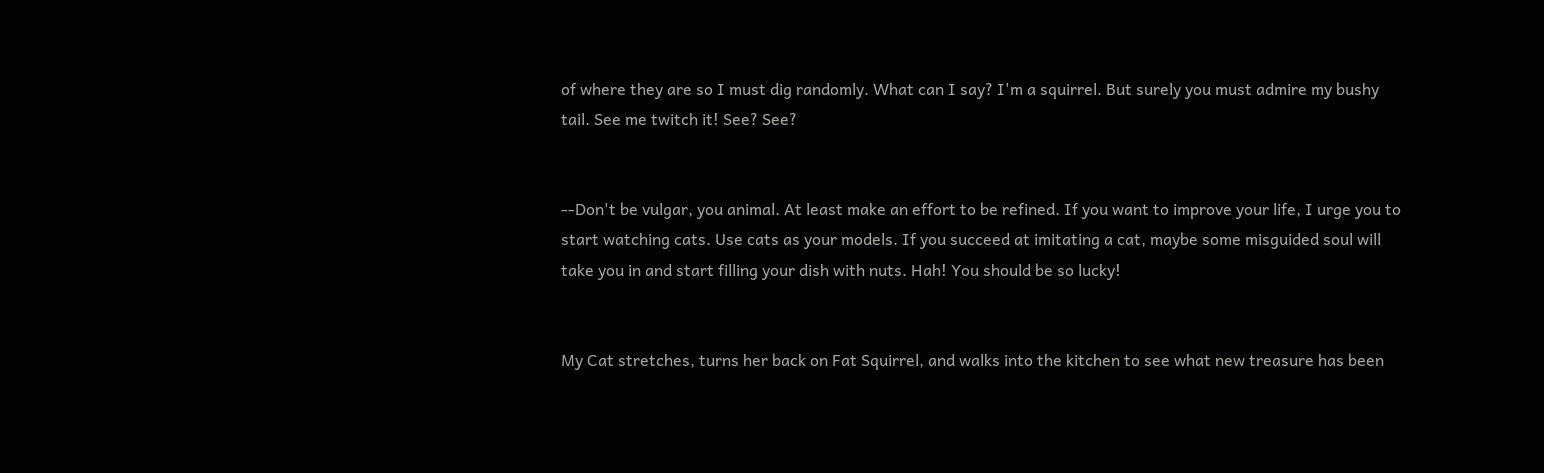of where they are so I must dig randomly. What can I say? I'm a squirrel. But surely you must admire my bushy tail. See me twitch it! See? See?


--Don't be vulgar, you animal. At least make an effort to be refined. If you want to improve your life, I urge you to start watching cats. Use cats as your models. If you succeed at imitating a cat, maybe some misguided soul will take you in and start filling your dish with nuts. Hah! You should be so lucky!


My Cat stretches, turns her back on Fat Squirrel, and walks into the kitchen to see what new treasure has been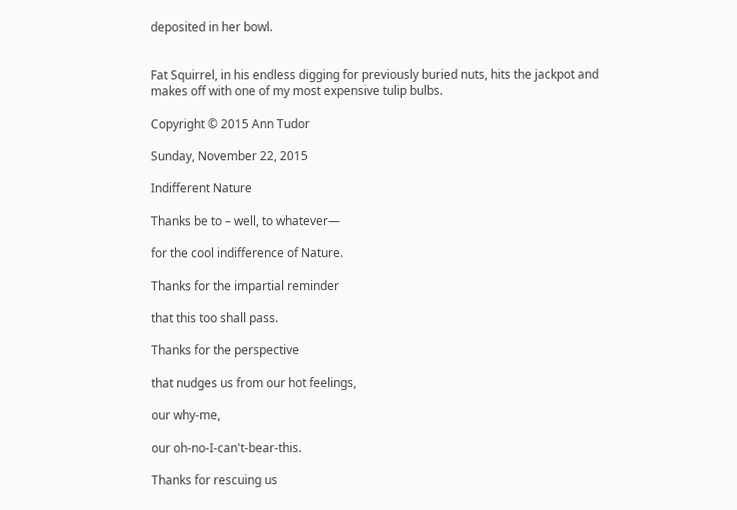deposited in her bowl.


Fat Squirrel, in his endless digging for previously buried nuts, hits the jackpot and makes off with one of my most expensive tulip bulbs.

Copyright © 2015 Ann Tudor

Sunday, November 22, 2015

Indifferent Nature

Thanks be to – well, to whatever—

for the cool indifference of Nature.

Thanks for the impartial reminder

that this too shall pass.

Thanks for the perspective

that nudges us from our hot feelings,

our why-me,

our oh-no-I-can't-bear-this.

Thanks for rescuing us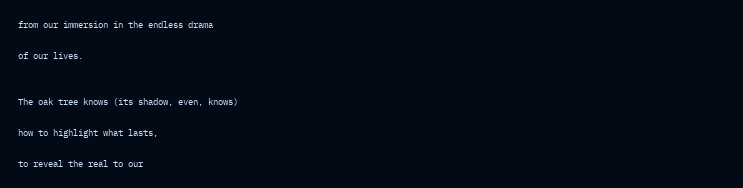from our immersion in the endless drama

of our lives.


The oak tree knows (its shadow, even, knows)

how to highlight what lasts,

to reveal the real to our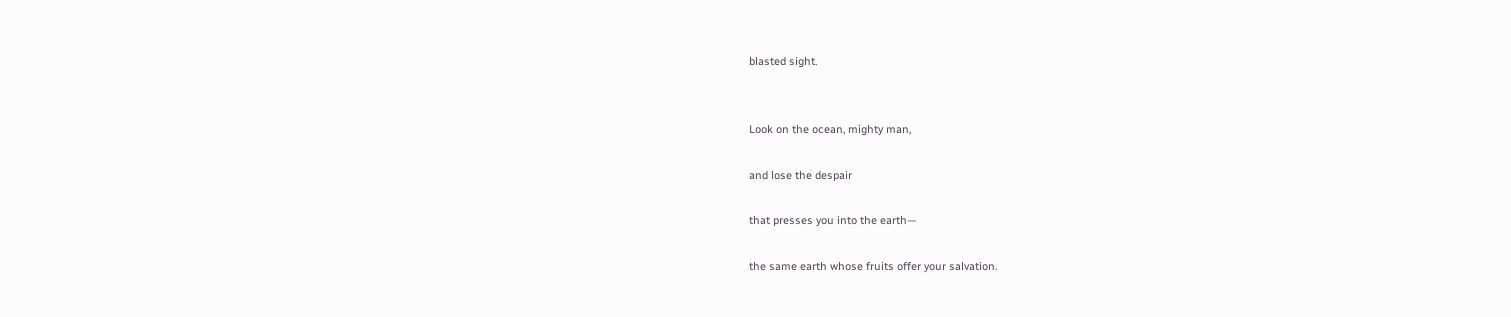blasted sight.


Look on the ocean, mighty man,

and lose the despair

that presses you into the earth—

the same earth whose fruits offer your salvation.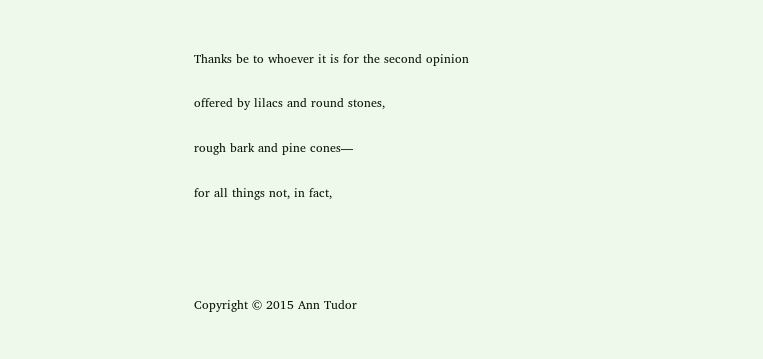Thanks be to whoever it is for the second opinion

offered by lilacs and round stones,

rough bark and pine cones—

for all things not, in fact,




Copyright © 2015 Ann Tudor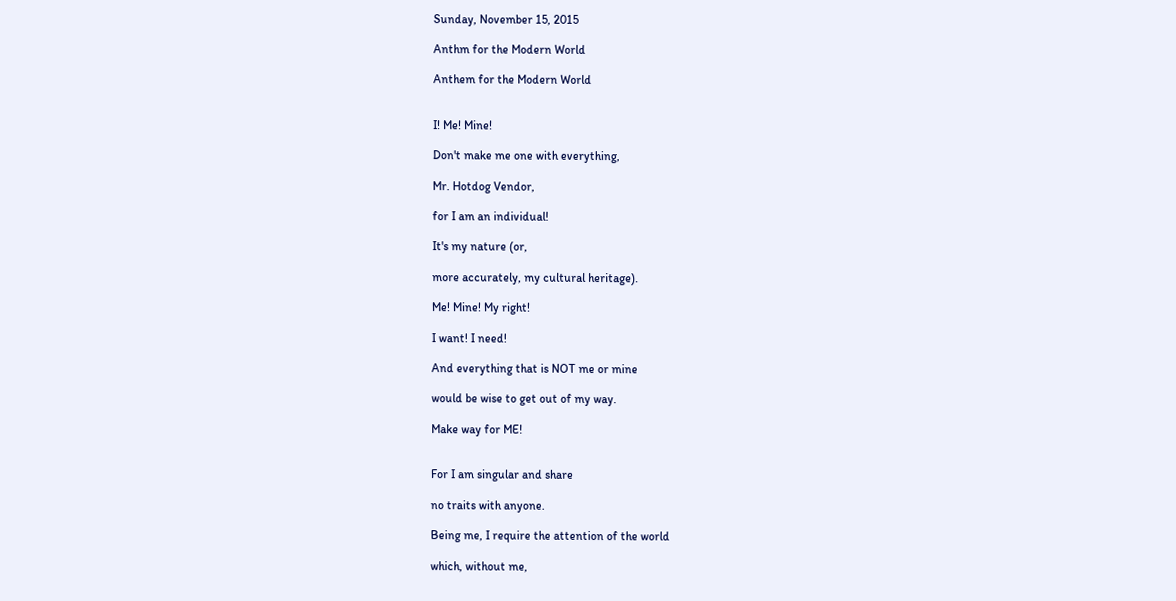Sunday, November 15, 2015

Anthm for the Modern World

Anthem for the Modern World


I! Me! Mine!

Don't make me one with everything,

Mr. Hotdog Vendor,

for I am an individual!

It's my nature (or,

more accurately, my cultural heritage).

Me! Mine! My right!

I want! I need!

And everything that is NOT me or mine

would be wise to get out of my way.

Make way for ME!


For I am singular and share

no traits with anyone.

Being me, I require the attention of the world

which, without me,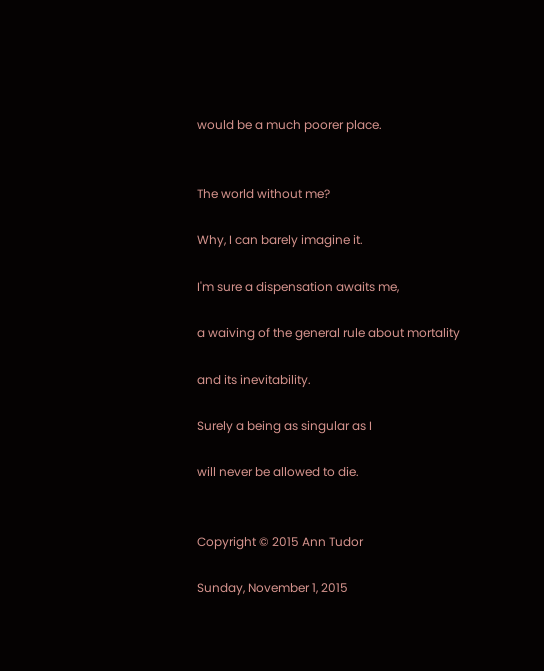would be a much poorer place.


The world without me?

Why, I can barely imagine it.

I'm sure a dispensation awaits me,

a waiving of the general rule about mortality

and its inevitability.

Surely a being as singular as I

will never be allowed to die.


Copyright © 2015 Ann Tudor

Sunday, November 1, 2015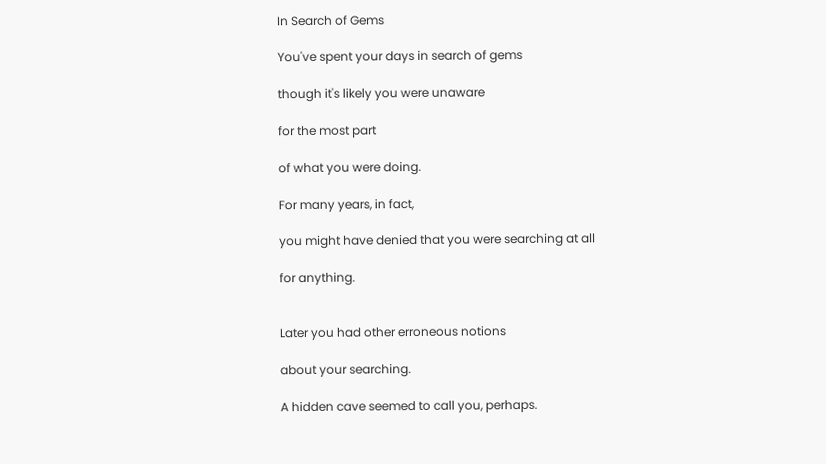In Search of Gems

You've spent your days in search of gems

though it's likely you were unaware

for the most part

of what you were doing.

For many years, in fact,

you might have denied that you were searching at all

for anything.


Later you had other erroneous notions

about your searching.

A hidden cave seemed to call you, perhaps.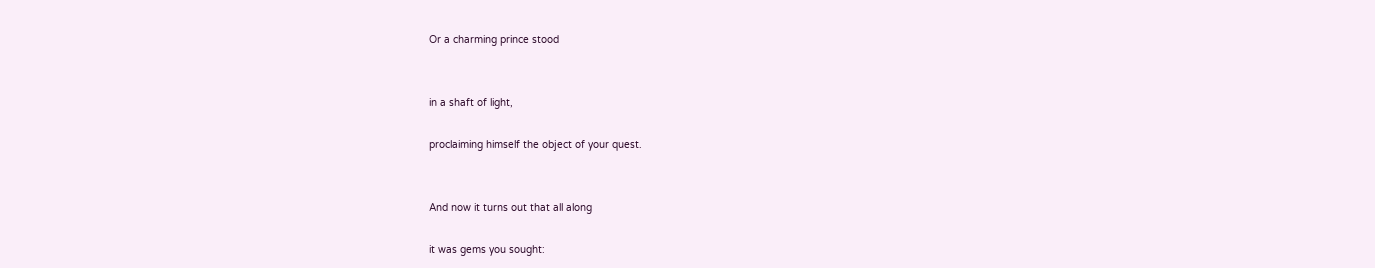Or a charming prince stood


in a shaft of light,

proclaiming himself the object of your quest.


And now it turns out that all along

it was gems you sought: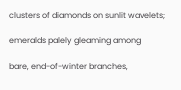clusters of diamonds on sunlit wavelets;

emeralds palely gleaming among

bare, end-of-winter branches,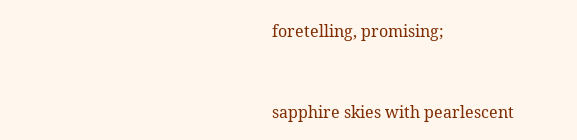foretelling, promising;


sapphire skies with pearlescent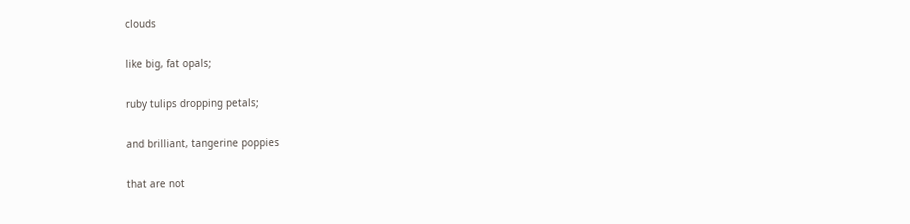clouds

like big, fat opals;

ruby tulips dropping petals;

and brilliant, tangerine poppies

that are not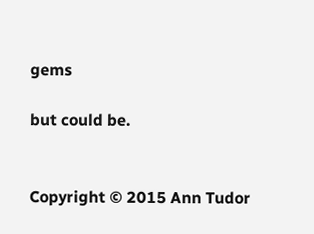gems

but could be.


Copyright © 2015 Ann Tudor